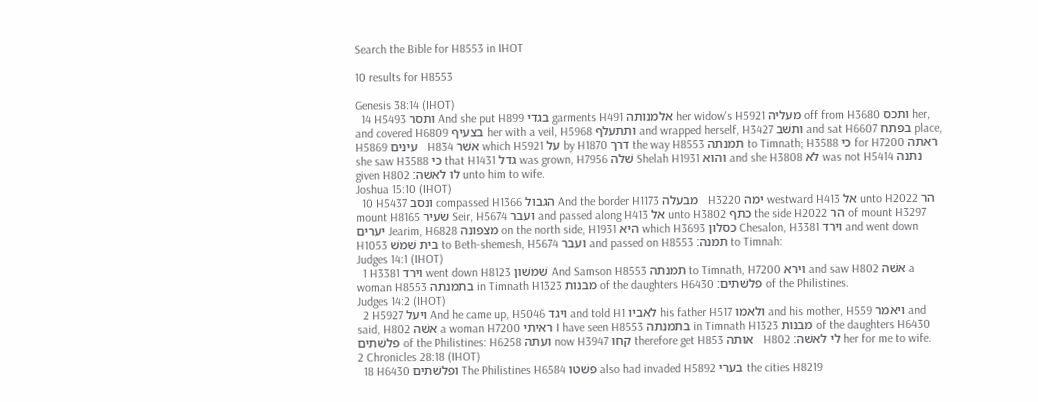Search the Bible for H8553 in IHOT

10 results for H8553

Genesis 38:14 (IHOT)
  14 H5493 ותסר And she put H899 בגדי garments H491 אלמנותה her widow's H5921 מעליה off from H3680 ותכס her, and covered H6809 בצעיף her with a veil, H5968 ותתעלף and wrapped herself, H3427 ותשׁב and sat H6607 בפתח place, H5869 עינים   H834 אשׁר which H5921 על by H1870 דרך the way H8553 תמנתה to Timnath; H3588 כי for H7200 ראתה she saw H3588 כי that H1431 גדל was grown, H7956 שׁלה Shelah H1931 והוא and she H3808 לא was not H5414 נתנה given H802 לו לאשׁה׃ unto him to wife.
Joshua 15:10 (IHOT)
  10 H5437 ונסב compassed H1366 הגבול And the border H1173 מבעלה   H3220 ימה westward H413 אל unto H2022 הר mount H8165 שׂעיר Seir, H5674 ועבר and passed along H413 אל unto H3802 כתף the side H2022 הר of mount H3297 יערים Jearim, H6828 מצפונה on the north side, H1931 היא which H3693 כסלון Chesalon, H3381 וירד and went down H1053 בית שׁמשׁ to Beth-shemesh, H5674 ועבר and passed on H8553 תמנה׃ to Timnah:
Judges 14:1 (IHOT)
  1 H3381 וירד went down H8123 שׁמשׁון And Samson H8553 תמנתה to Timnath, H7200 וירא and saw H802 אשׁה a woman H8553 בתמנתה in Timnath H1323 מבנות of the daughters H6430 פלשׁתים׃ of the Philistines.
Judges 14:2 (IHOT)
  2 H5927 ויעל And he came up, H5046 ויגד and told H1 לאביו his father H517 ולאמו and his mother, H559 ויאמר and said, H802 אשׁה a woman H7200 ראיתי I have seen H8553 בתמנתה in Timnath H1323 מבנות of the daughters H6430 פלשׁתים of the Philistines: H6258 ועתה now H3947 קחו therefore get H853 אותה   H802 לי לאשׁה׃ her for me to wife.
2 Chronicles 28:18 (IHOT)
  18 H6430 ופלשׁתים The Philistines H6584 פשׁטו also had invaded H5892 בערי the cities H8219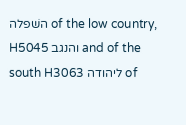השׁפלה of the low country, H5045 והנגב and of the south H3063 ליהודה of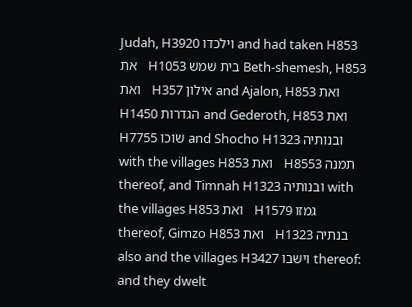Judah, H3920 וילכדו and had taken H853 את   H1053 בית שׁמשׁ Beth-shemesh, H853 ואת   H357 אילון and Ajalon, H853 ואת   H1450 הגדרות and Gederoth, H853 ואת   H7755 שׂוכו and Shocho H1323 ובנותיה with the villages H853 ואת   H8553 תמנה thereof, and Timnah H1323 ובנותיה with the villages H853 ואת   H1579 גמזו thereof, Gimzo H853 ואת   H1323 בנתיה also and the villages H3427 וישׁבו thereof: and they dwelt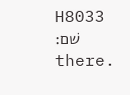H8033 שׁם׃ there.